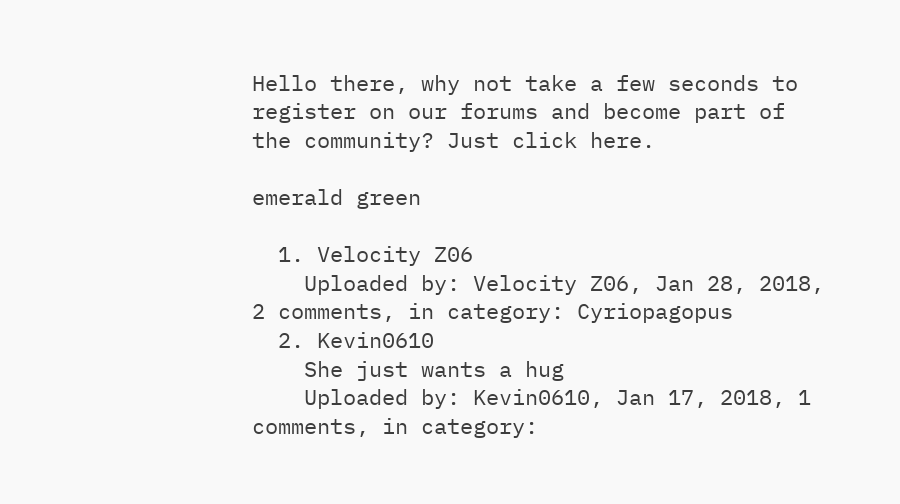Hello there, why not take a few seconds to register on our forums and become part of the community? Just click here.

emerald green

  1. Velocity Z06
    Uploaded by: Velocity Z06, Jan 28, 2018, 2 comments, in category: Cyriopagopus
  2. Kevin0610
    She just wants a hug
    Uploaded by: Kevin0610, Jan 17, 2018, 1 comments, in category: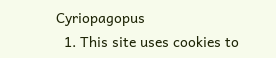Cyriopagopus
  1. This site uses cookies to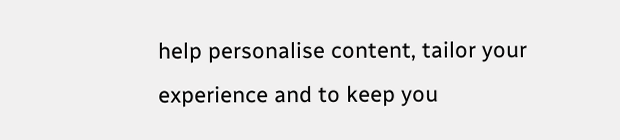help personalise content, tailor your experience and to keep you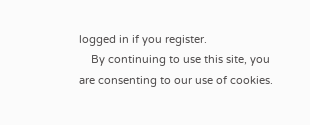logged in if you register.
    By continuing to use this site, you are consenting to our use of cookies.